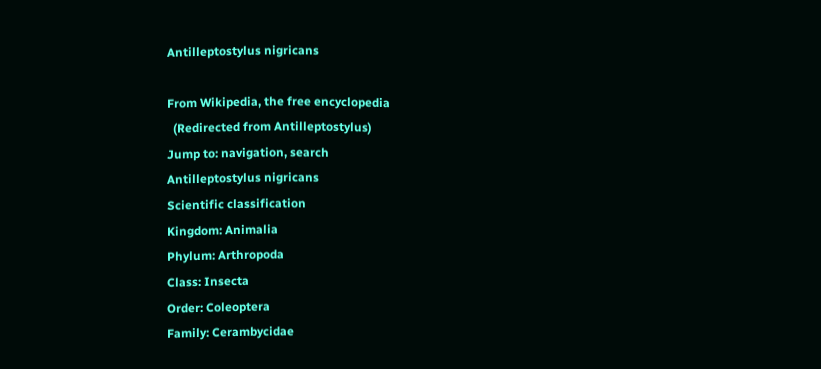Antilleptostylus nigricans

From Wikipedia, the free encyclopedia
  (Redirected from Antilleptostylus)
Jump to: navigation, search
Antilleptostylus nigricans
Scientific classification
Kingdom: Animalia
Phylum: Arthropoda
Class: Insecta
Order: Coleoptera
Family: Cerambycidae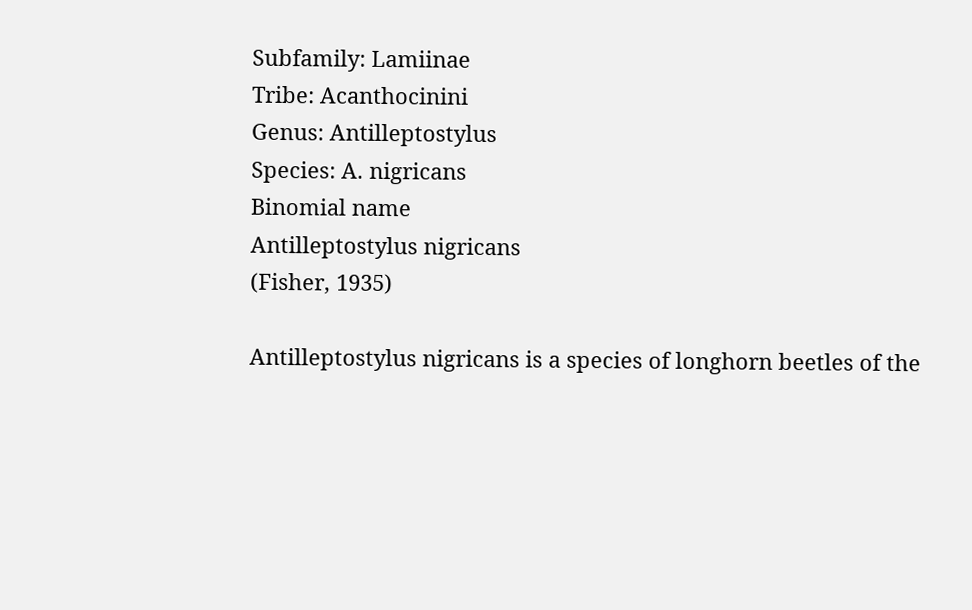Subfamily: Lamiinae
Tribe: Acanthocinini
Genus: Antilleptostylus
Species: A. nigricans
Binomial name
Antilleptostylus nigricans
(Fisher, 1935)

Antilleptostylus nigricans is a species of longhorn beetles of the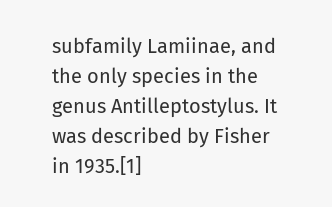subfamily Lamiinae, and the only species in the genus Antilleptostylus. It was described by Fisher in 1935.[1]